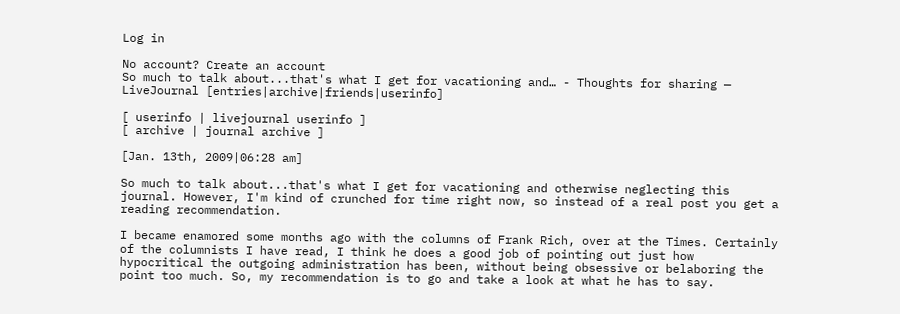Log in

No account? Create an account
So much to talk about...that's what I get for vacationing and… - Thoughts for sharing — LiveJournal [entries|archive|friends|userinfo]

[ userinfo | livejournal userinfo ]
[ archive | journal archive ]

[Jan. 13th, 2009|06:28 am]

So much to talk about...that's what I get for vacationing and otherwise neglecting this journal. However, I'm kind of crunched for time right now, so instead of a real post you get a reading recommendation.

I became enamored some months ago with the columns of Frank Rich, over at the Times. Certainly of the columnists I have read, I think he does a good job of pointing out just how hypocritical the outgoing administration has been, without being obsessive or belaboring the point too much. So, my recommendation is to go and take a look at what he has to say.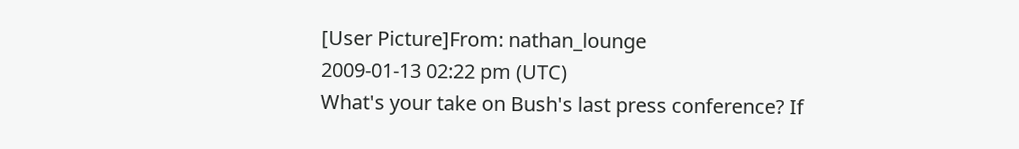[User Picture]From: nathan_lounge
2009-01-13 02:22 pm (UTC)
What's your take on Bush's last press conference? If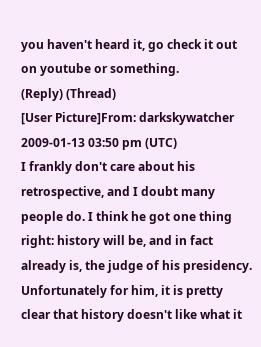you haven't heard it, go check it out on youtube or something.
(Reply) (Thread)
[User Picture]From: darkskywatcher
2009-01-13 03:50 pm (UTC)
I frankly don't care about his retrospective, and I doubt many people do. I think he got one thing right: history will be, and in fact already is, the judge of his presidency. Unfortunately for him, it is pretty clear that history doesn't like what it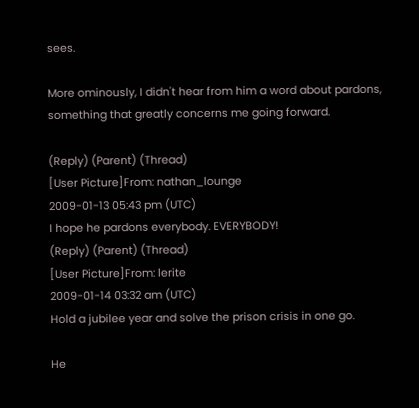sees.

More ominously, I didn't hear from him a word about pardons, something that greatly concerns me going forward.

(Reply) (Parent) (Thread)
[User Picture]From: nathan_lounge
2009-01-13 05:43 pm (UTC)
I hope he pardons everybody. EVERYBODY!
(Reply) (Parent) (Thread)
[User Picture]From: lerite
2009-01-14 03:32 am (UTC)
Hold a jubilee year and solve the prison crisis in one go.

He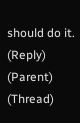should do it.
(Reply) (Parent) (Thread)